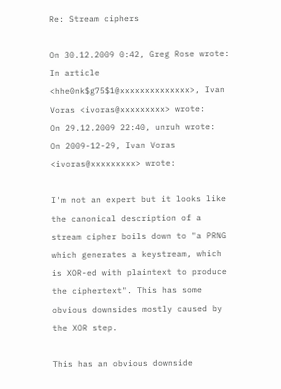Re: Stream ciphers

On 30.12.2009 0:42, Greg Rose wrote:
In article <hhe0nk$g75$1@xxxxxxxxxxxxxx>, Ivan Voras <ivoras@xxxxxxxxx> wrote:
On 29.12.2009 22:40, unruh wrote:
On 2009-12-29, Ivan Voras <ivoras@xxxxxxxxx> wrote:

I'm not an expert but it looks like the canonical description of a
stream cipher boils down to "a PRNG which generates a keystream, which
is XOR-ed with plaintext to produce the ciphertext". This has some
obvious downsides mostly caused by the XOR step.

This has an obvious downside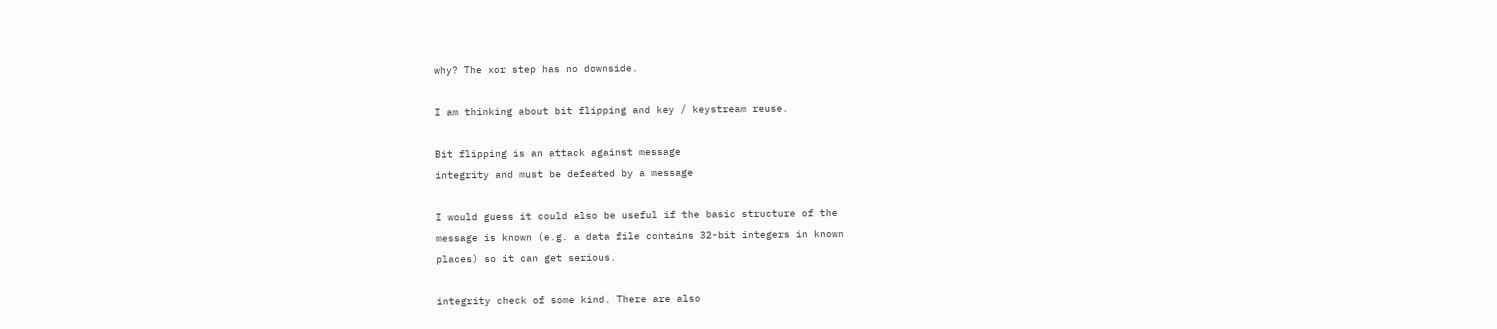why? The xor step has no downside.

I am thinking about bit flipping and key / keystream reuse.

Bit flipping is an attack against message
integrity and must be defeated by a message

I would guess it could also be useful if the basic structure of the
message is known (e.g. a data file contains 32-bit integers in known
places) so it can get serious.

integrity check of some kind. There are also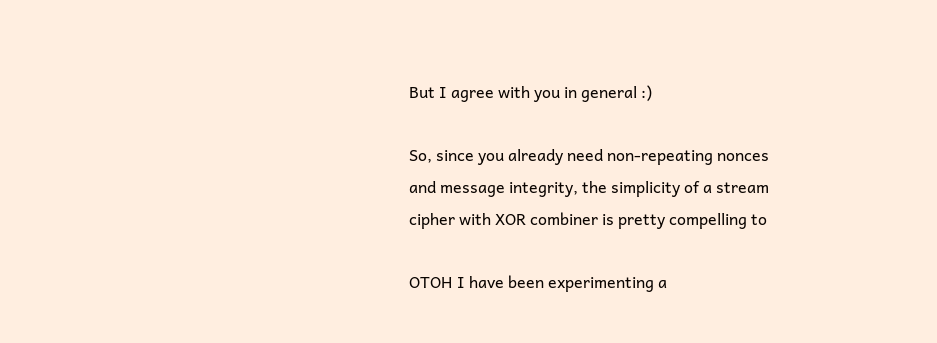But I agree with you in general :)

So, since you already need non-repeating nonces
and message integrity, the simplicity of a stream
cipher with XOR combiner is pretty compelling to

OTOH I have been experimenting a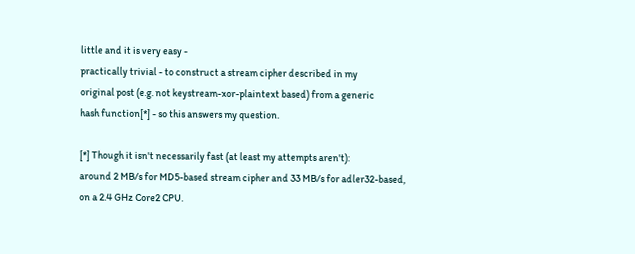little and it is very easy -
practically trivial - to construct a stream cipher described in my
original post (e.g. not keystream-xor-plaintext based) from a generic
hash function[*] - so this answers my question.

[*] Though it isn't necessarily fast (at least my attempts aren't):
around 2 MB/s for MD5-based stream cipher and 33 MB/s for adler32-based,
on a 2.4 GHz Core2 CPU.